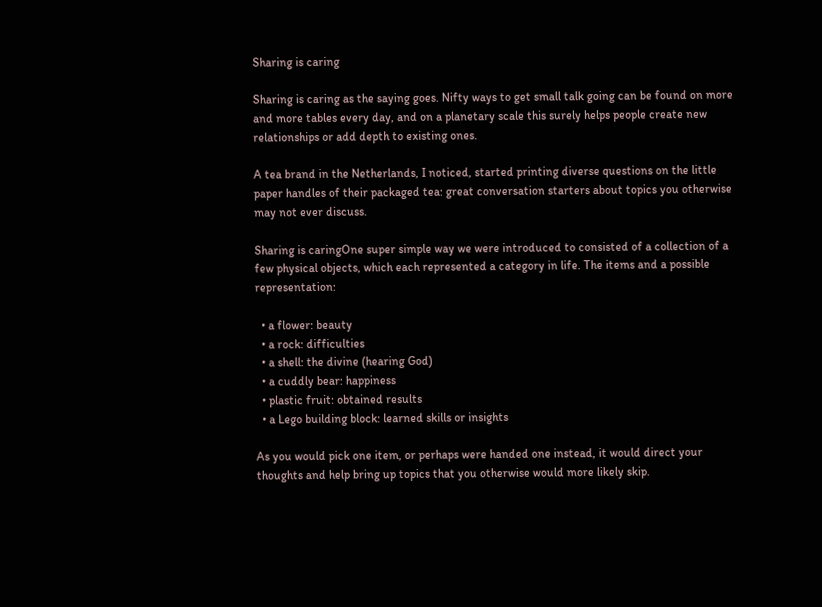Sharing is caring

Sharing is caring as the saying goes. Nifty ways to get small talk going can be found on more and more tables every day, and on a planetary scale this surely helps people create new relationships or add depth to existing ones.

A tea brand in the Netherlands, I noticed, started printing diverse questions on the little paper handles of their packaged tea: great conversation starters about topics you otherwise may not ever discuss.

Sharing is caringOne super simple way we were introduced to consisted of a collection of a few physical objects, which each represented a category in life. The items and a possible representation:

  • a flower: beauty
  • a rock: difficulties
  • a shell: the divine (hearing God)
  • a cuddly bear: happiness
  • plastic fruit: obtained results
  • a Lego building block: learned skills or insights

As you would pick one item, or perhaps were handed one instead, it would direct your thoughts and help bring up topics that you otherwise would more likely skip.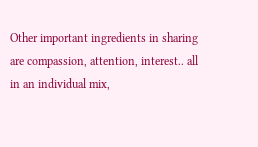Other important ingredients in sharing are compassion, attention, interest.. all in an individual mix,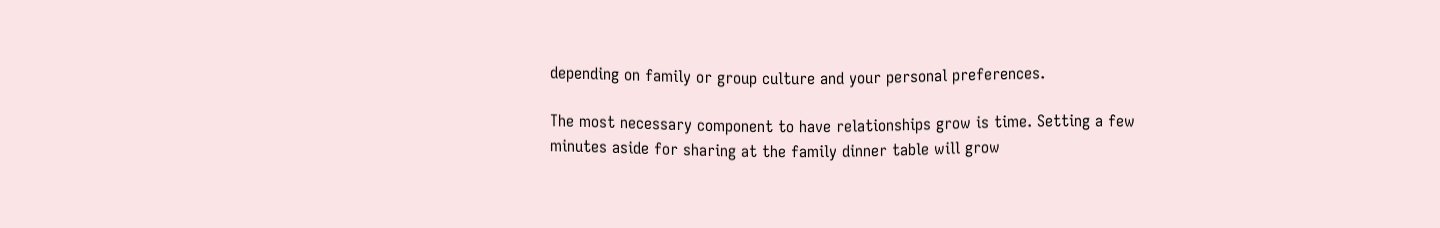depending on family or group culture and your personal preferences.

The most necessary component to have relationships grow is time. Setting a few minutes aside for sharing at the family dinner table will grow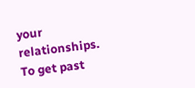your relationships. To get past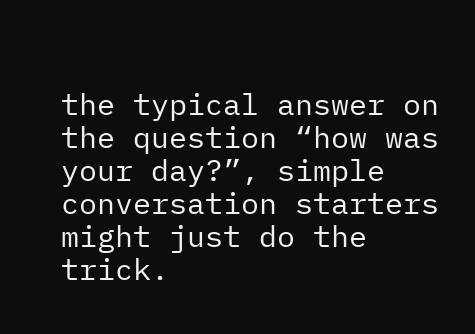the typical answer on the question “how was your day?”, simple conversation starters might just do the trick.